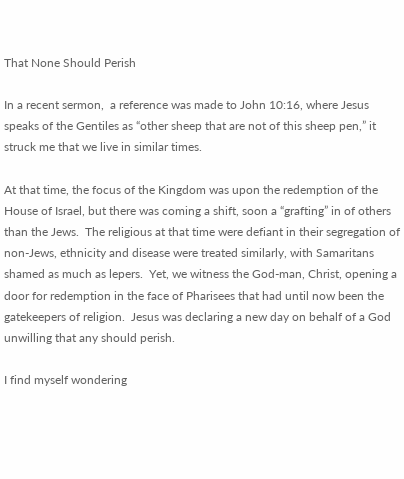That None Should Perish

In a recent sermon,  a reference was made to John 10:16, where Jesus speaks of the Gentiles as “other sheep that are not of this sheep pen,” it struck me that we live in similar times.

At that time, the focus of the Kingdom was upon the redemption of the House of Israel, but there was coming a shift, soon a “grafting” in of others than the Jews.  The religious at that time were defiant in their segregation of non-Jews, ethnicity and disease were treated similarly, with Samaritans shamed as much as lepers.  Yet, we witness the God-man, Christ, opening a door for redemption in the face of Pharisees that had until now been the gatekeepers of religion.  Jesus was declaring a new day on behalf of a God unwilling that any should perish.

I find myself wondering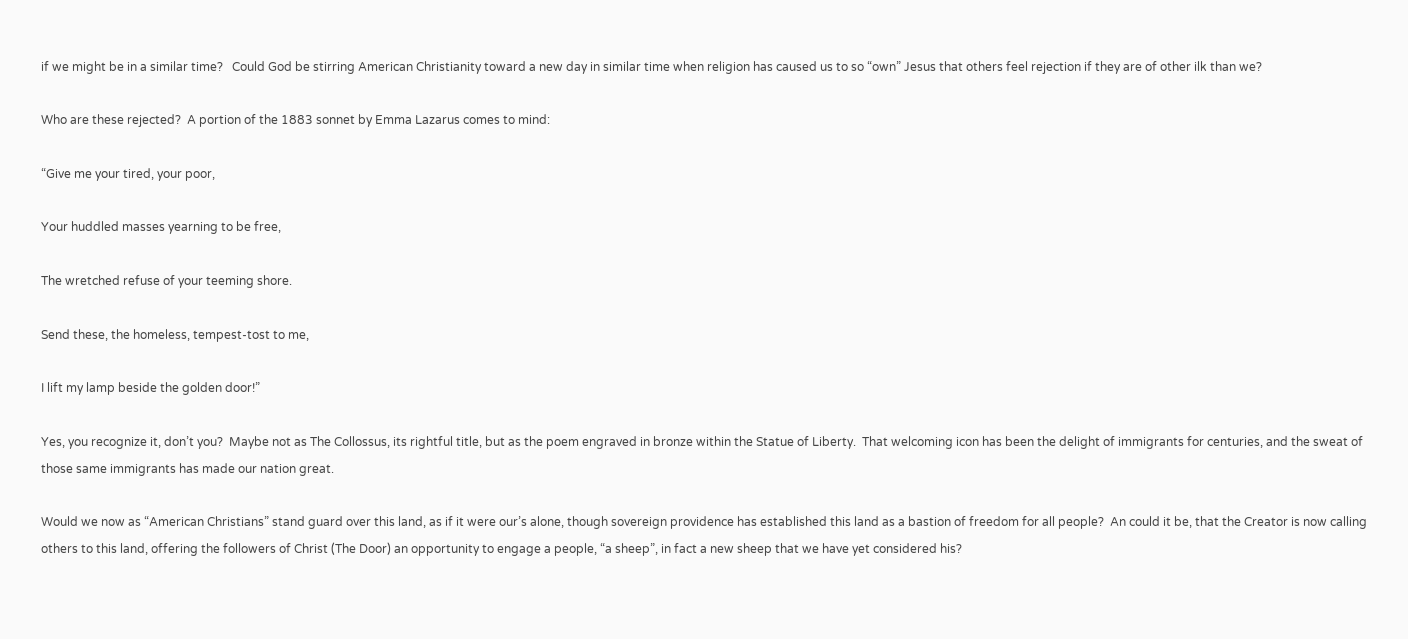if we might be in a similar time?   Could God be stirring American Christianity toward a new day in similar time when religion has caused us to so “own” Jesus that others feel rejection if they are of other ilk than we?

Who are these rejected?  A portion of the 1883 sonnet by Emma Lazarus comes to mind:

“Give me your tired, your poor,

Your huddled masses yearning to be free,

The wretched refuse of your teeming shore.

Send these, the homeless, tempest-tost to me,

I lift my lamp beside the golden door!”

Yes, you recognize it, don’t you?  Maybe not as The Collossus, its rightful title, but as the poem engraved in bronze within the Statue of Liberty.  That welcoming icon has been the delight of immigrants for centuries, and the sweat of those same immigrants has made our nation great.

Would we now as “American Christians” stand guard over this land, as if it were our’s alone, though sovereign providence has established this land as a bastion of freedom for all people?  An could it be, that the Creator is now calling others to this land, offering the followers of Christ (The Door) an opportunity to engage a people, “a sheep”, in fact a new sheep that we have yet considered his?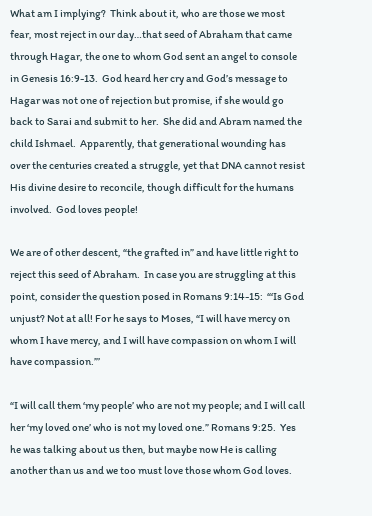What am I implying?  Think about it, who are those we most fear, most reject in our day…that seed of Abraham that came through Hagar, the one to whom God sent an angel to console in Genesis 16:9-13.  God heard her cry and God’s message to Hagar was not one of rejection but promise, if she would go back to Sarai and submit to her.  She did and Abram named the child Ishmael.  Apparently, that generational wounding has over the centuries created a struggle, yet that DNA cannot resist His divine desire to reconcile, though difficult for the humans involved.  God loves people!

We are of other descent, “the grafted in” and have little right to reject this seed of Abraham.  In case you are struggling at this point, consider the question posed in Romans 9:14-15:  “‘Is God unjust? Not at all! For he says to Moses, “I will have mercy on whom I have mercy, and I will have compassion on whom I will have compassion.”’

“I will call them ‘my people’ who are not my people; and I will call her ‘my loved one’ who is not my loved one.” Romans 9:25.  Yes he was talking about us then, but maybe now He is calling another than us and we too must love those whom God loves.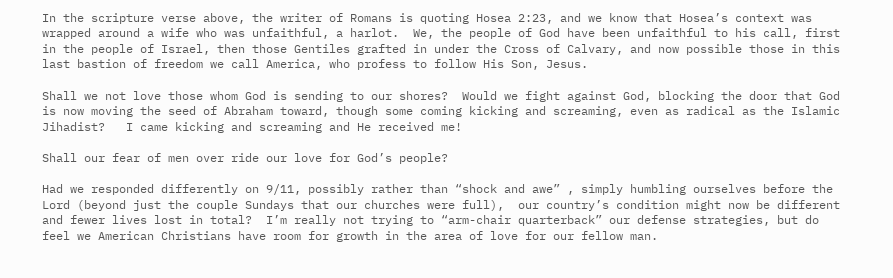In the scripture verse above, the writer of Romans is quoting Hosea 2:23, and we know that Hosea’s context was wrapped around a wife who was unfaithful, a harlot.  We, the people of God have been unfaithful to his call, first in the people of Israel, then those Gentiles grafted in under the Cross of Calvary, and now possible those in this last bastion of freedom we call America, who profess to follow His Son, Jesus.

Shall we not love those whom God is sending to our shores?  Would we fight against God, blocking the door that God is now moving the seed of Abraham toward, though some coming kicking and screaming, even as radical as the Islamic Jihadist?   I came kicking and screaming and He received me!

Shall our fear of men over ride our love for God’s people?

Had we responded differently on 9/11, possibly rather than “shock and awe” , simply humbling ourselves before the Lord (beyond just the couple Sundays that our churches were full),  our country’s condition might now be different and fewer lives lost in total?  I’m really not trying to “arm-chair quarterback” our defense strategies, but do feel we American Christians have room for growth in the area of love for our fellow man.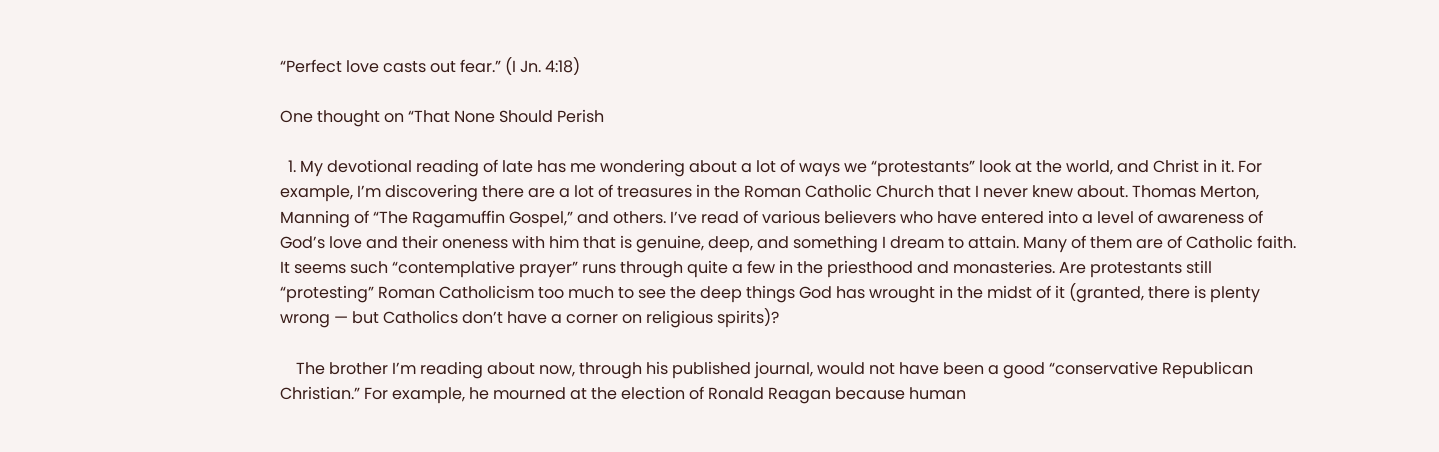“Perfect love casts out fear.” (I Jn. 4:18)

One thought on “That None Should Perish

  1. My devotional reading of late has me wondering about a lot of ways we “protestants” look at the world, and Christ in it. For example, I’m discovering there are a lot of treasures in the Roman Catholic Church that I never knew about. Thomas Merton, Manning of “The Ragamuffin Gospel,” and others. I’ve read of various believers who have entered into a level of awareness of God’s love and their oneness with him that is genuine, deep, and something I dream to attain. Many of them are of Catholic faith. It seems such “contemplative prayer” runs through quite a few in the priesthood and monasteries. Are protestants still “protesting” Roman Catholicism too much to see the deep things God has wrought in the midst of it (granted, there is plenty wrong — but Catholics don’t have a corner on religious spirits)?

    The brother I’m reading about now, through his published journal, would not have been a good “conservative Republican Christian.” For example, he mourned at the election of Ronald Reagan because human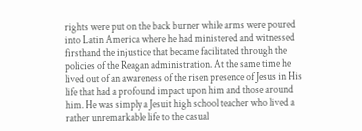rights were put on the back burner while arms were poured into Latin America where he had ministered and witnessed firsthand the injustice that became facilitated through the policies of the Reagan administration. At the same time he lived out of an awareness of the risen presence of Jesus in His life that had a profound impact upon him and those around him. He was simply a Jesuit high school teacher who lived a rather unremarkable life to the casual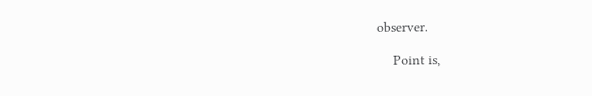observer.

    Point is,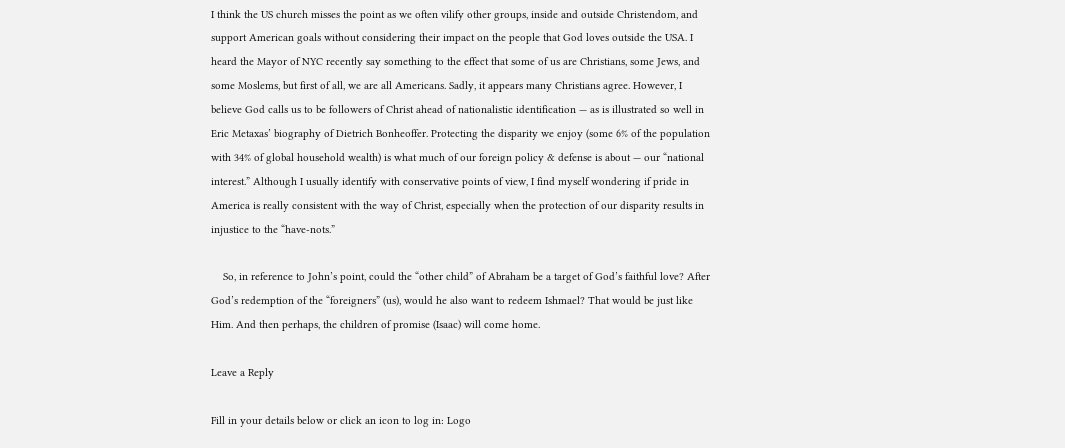I think the US church misses the point as we often vilify other groups, inside and outside Christendom, and support American goals without considering their impact on the people that God loves outside the USA. I heard the Mayor of NYC recently say something to the effect that some of us are Christians, some Jews, and some Moslems, but first of all, we are all Americans. Sadly, it appears many Christians agree. However, I believe God calls us to be followers of Christ ahead of nationalistic identification — as is illustrated so well in Eric Metaxas’ biography of Dietrich Bonheoffer. Protecting the disparity we enjoy (some 6% of the population with 34% of global household wealth) is what much of our foreign policy & defense is about — our “national interest.” Although I usually identify with conservative points of view, I find myself wondering if pride in America is really consistent with the way of Christ, especially when the protection of our disparity results in injustice to the “have-nots.”

    So, in reference to John’s point, could the “other child” of Abraham be a target of God’s faithful love? After God’s redemption of the “foreigners” (us), would he also want to redeem Ishmael? That would be just like Him. And then perhaps, the children of promise (Isaac) will come home.

Leave a Reply

Fill in your details below or click an icon to log in: Logo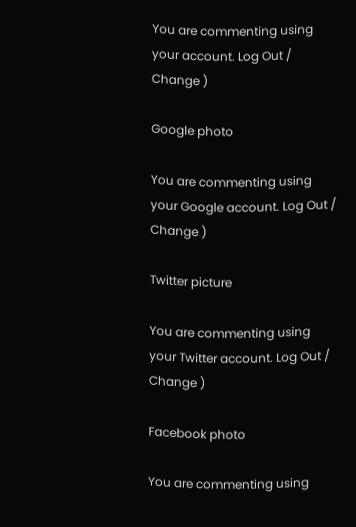You are commenting using your account. Log Out /  Change )

Google photo

You are commenting using your Google account. Log Out /  Change )

Twitter picture

You are commenting using your Twitter account. Log Out /  Change )

Facebook photo

You are commenting using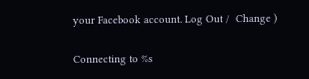your Facebook account. Log Out /  Change )

Connecting to %s